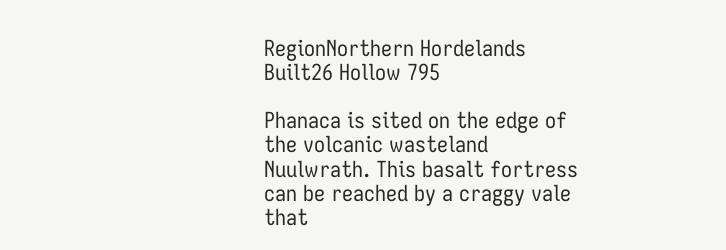RegionNorthern Hordelands
Built26 Hollow 795

Phanaca is sited on the edge of the volcanic wasteland Nuulwrath. This basalt fortress can be reached by a craggy vale that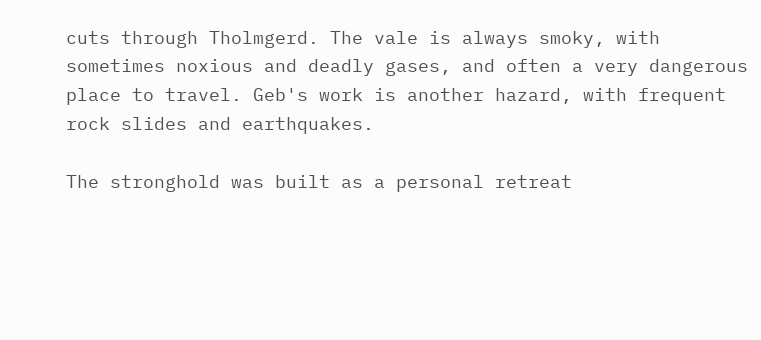cuts through Tholmgerd. The vale is always smoky, with sometimes noxious and deadly gases, and often a very dangerous place to travel. Geb's work is another hazard, with frequent rock slides and earthquakes.

The stronghold was built as a personal retreat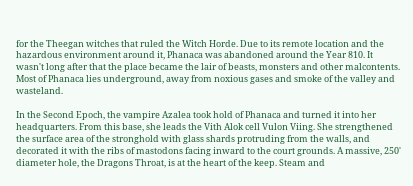for the Theegan witches that ruled the Witch Horde. Due to its remote location and the hazardous environment around it, Phanaca was abandoned around the Year 810. It wasn't long after that the place became the lair of beasts, monsters and other malcontents. Most of Phanaca lies underground, away from noxious gases and smoke of the valley and wasteland.

In the Second Epoch, the vampire Azalea took hold of Phanaca and turned it into her headquarters. From this base, she leads the Vith Alok cell Vulon Viing. She strengthened the surface area of the stronghold with glass shards protruding from the walls, and decorated it with the ribs of mastodons facing inward to the court grounds. A massive, 250' diameter hole, the Dragons Throat, is at the heart of the keep. Steam and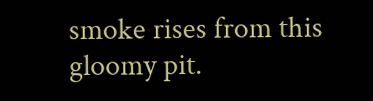smoke rises from this gloomy pit.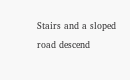Stairs and a sloped road descend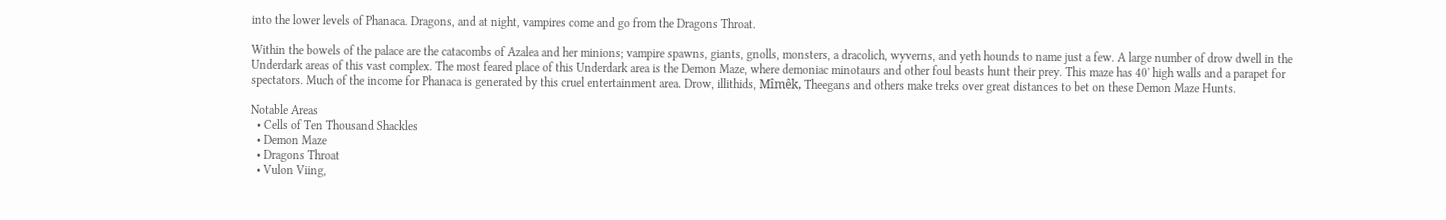into the lower levels of Phanaca. Dragons, and at night, vampires come and go from the Dragons Throat.

Within the bowels of the palace are the catacombs of Azalea and her minions; vampire spawns, giants, gnolls, monsters, a dracolich, wyverns, and yeth hounds to name just a few. A large number of drow dwell in the Underdark areas of this vast complex. The most feared place of this Underdark area is the Demon Maze, where demoniac minotaurs and other foul beasts hunt their prey. This maze has 40' high walls and a parapet for spectators. Much of the income for Phanaca is generated by this cruel entertainment area. Drow, illithids, Mîmêk, Theegans and others make treks over great distances to bet on these Demon Maze Hunts.

Notable Areas
  • Cells of Ten Thousand Shackles
  • Demon Maze
  • Dragons Throat
  • Vulon Viing,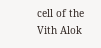cell of the Vith Alok